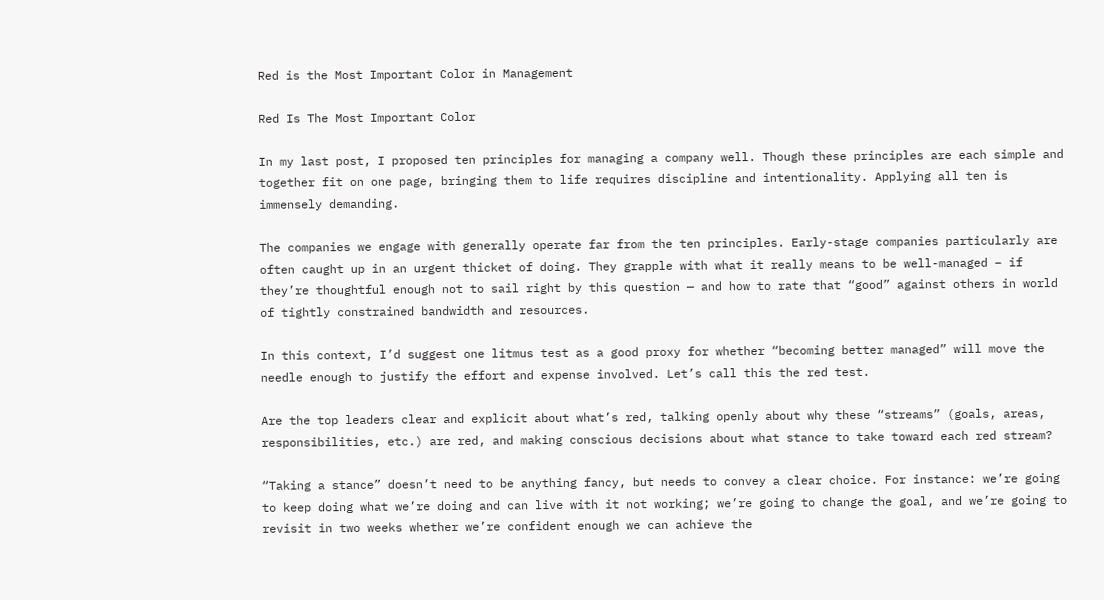Red is the Most Important Color in Management

Red Is The Most Important Color

In my last post, I proposed ten principles for managing a company well. Though these principles are each simple and together fit on one page, bringing them to life requires discipline and intentionality. Applying all ten is immensely demanding.

The companies we engage with generally operate far from the ten principles. Early-stage companies particularly are often caught up in an urgent thicket of doing. They grapple with what it really means to be well-managed – if they’re thoughtful enough not to sail right by this question — and how to rate that “good” against others in world of tightly constrained bandwidth and resources.

In this context, I’d suggest one litmus test as a good proxy for whether “becoming better managed” will move the needle enough to justify the effort and expense involved. Let’s call this the red test.

Are the top leaders clear and explicit about what’s red, talking openly about why these “streams” (goals, areas, responsibilities, etc.) are red, and making conscious decisions about what stance to take toward each red stream?

“Taking a stance” doesn’t need to be anything fancy, but needs to convey a clear choice. For instance: we’re going to keep doing what we’re doing and can live with it not working; we’re going to change the goal, and we’re going to revisit in two weeks whether we’re confident enough we can achieve the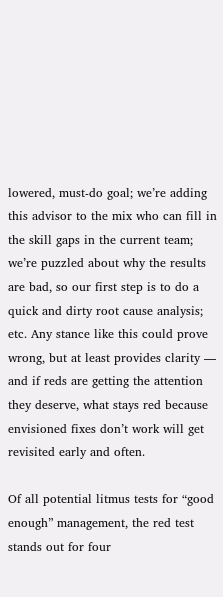lowered, must-do goal; we’re adding this advisor to the mix who can fill in the skill gaps in the current team; we’re puzzled about why the results are bad, so our first step is to do a quick and dirty root cause analysis; etc. Any stance like this could prove wrong, but at least provides clarity — and if reds are getting the attention they deserve, what stays red because envisioned fixes don’t work will get revisited early and often.

Of all potential litmus tests for “good enough” management, the red test stands out for four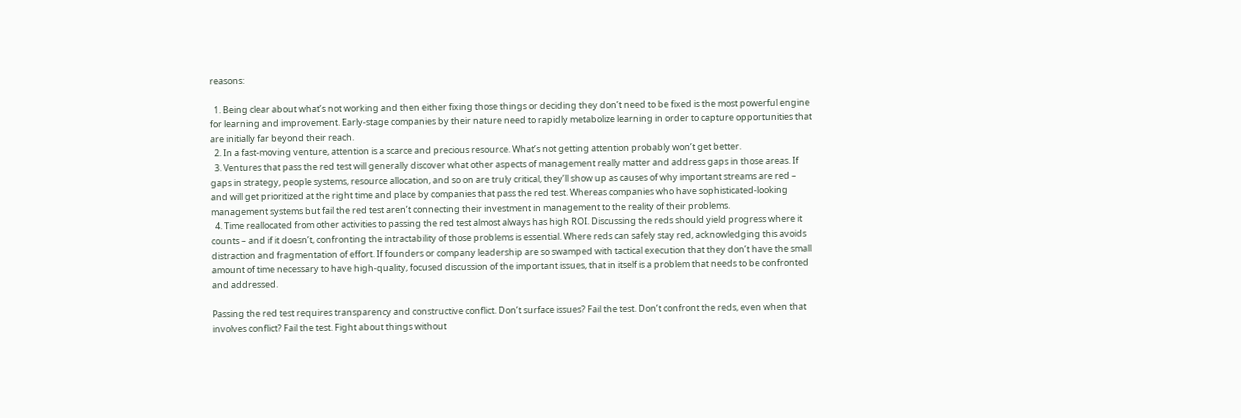reasons:

  1. Being clear about what’s not working and then either fixing those things or deciding they don’t need to be fixed is the most powerful engine for learning and improvement. Early-stage companies by their nature need to rapidly metabolize learning in order to capture opportunities that are initially far beyond their reach.
  2. In a fast-moving venture, attention is a scarce and precious resource. What’s not getting attention probably won’t get better.
  3. Ventures that pass the red test will generally discover what other aspects of management really matter and address gaps in those areas. If gaps in strategy, people systems, resource allocation, and so on are truly critical, they’ll show up as causes of why important streams are red – and will get prioritized at the right time and place by companies that pass the red test. Whereas companies who have sophisticated-looking management systems but fail the red test aren’t connecting their investment in management to the reality of their problems.
  4. Time reallocated from other activities to passing the red test almost always has high ROI. Discussing the reds should yield progress where it counts – and if it doesn’t, confronting the intractability of those problems is essential. Where reds can safely stay red, acknowledging this avoids distraction and fragmentation of effort. If founders or company leadership are so swamped with tactical execution that they don’t have the small amount of time necessary to have high-quality, focused discussion of the important issues, that in itself is a problem that needs to be confronted and addressed.

Passing the red test requires transparency and constructive conflict. Don’t surface issues? Fail the test. Don’t confront the reds, even when that involves conflict? Fail the test. Fight about things without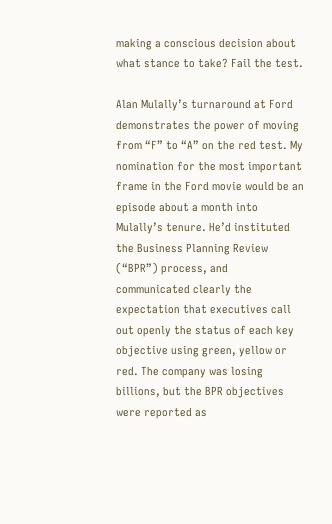making a conscious decision about what stance to take? Fail the test.

Alan Mulally’s turnaround at Ford demonstrates the power of moving from “F” to “A” on the red test. My nomination for the most important frame in the Ford movie would be an episode about a month into Mulally’s tenure. He’d instituted the Business Planning Review (“BPR”) process, and communicated clearly the expectation that executives call out openly the status of each key objective using green, yellow or red. The company was losing billions, but the BPR objectives were reported as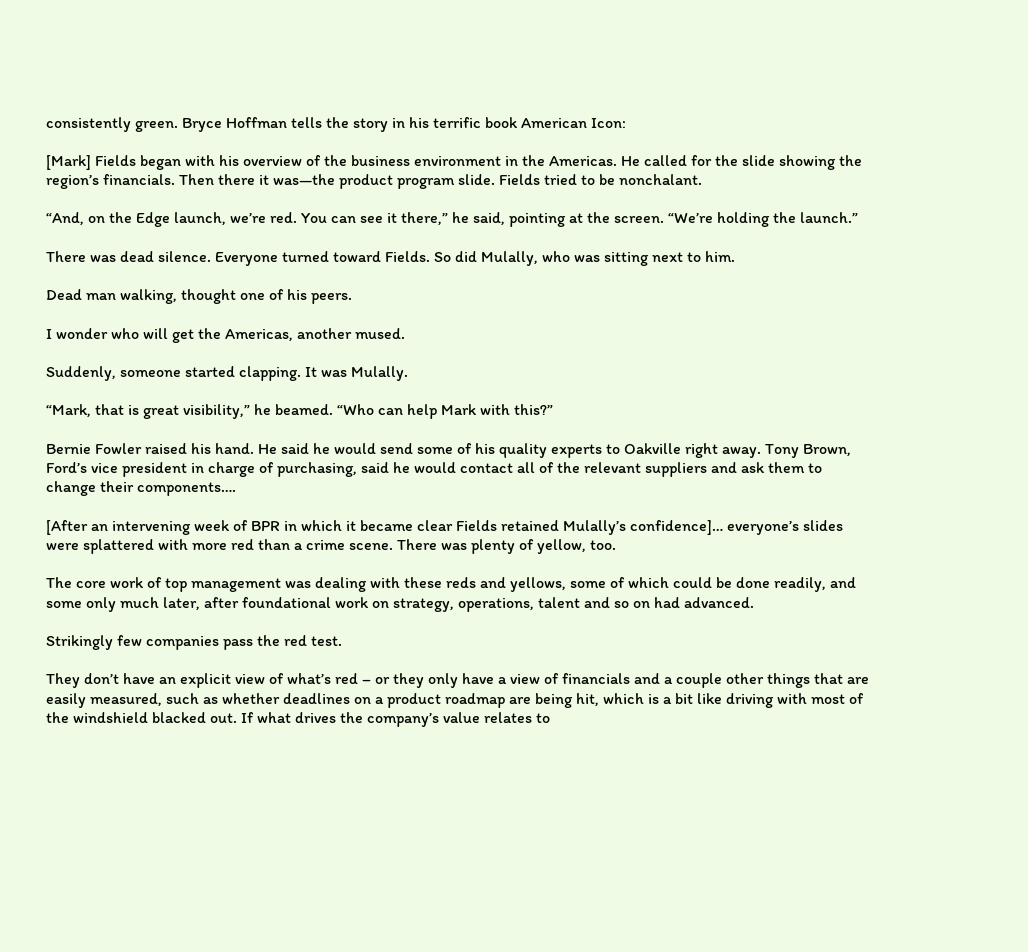consistently green. Bryce Hoffman tells the story in his terrific book American Icon:

[Mark] Fields began with his overview of the business environment in the Americas. He called for the slide showing the region’s financials. Then there it was—the product program slide. Fields tried to be nonchalant.

“And, on the Edge launch, we’re red. You can see it there,” he said, pointing at the screen. “We’re holding the launch.”

There was dead silence. Everyone turned toward Fields. So did Mulally, who was sitting next to him.

Dead man walking, thought one of his peers.

I wonder who will get the Americas, another mused.

Suddenly, someone started clapping. It was Mulally.

“Mark, that is great visibility,” he beamed. “Who can help Mark with this?”

Bernie Fowler raised his hand. He said he would send some of his quality experts to Oakville right away. Tony Brown, Ford’s vice president in charge of purchasing, said he would contact all of the relevant suppliers and ask them to change their components….

[After an intervening week of BPR in which it became clear Fields retained Mulally’s confidence]… everyone’s slides were splattered with more red than a crime scene. There was plenty of yellow, too.

The core work of top management was dealing with these reds and yellows, some of which could be done readily, and some only much later, after foundational work on strategy, operations, talent and so on had advanced.

Strikingly few companies pass the red test.

They don’t have an explicit view of what’s red – or they only have a view of financials and a couple other things that are easily measured, such as whether deadlines on a product roadmap are being hit, which is a bit like driving with most of the windshield blacked out. If what drives the company’s value relates to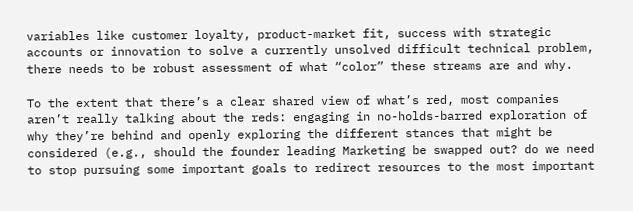variables like customer loyalty, product-market fit, success with strategic accounts or innovation to solve a currently unsolved difficult technical problem, there needs to be robust assessment of what “color” these streams are and why.

To the extent that there’s a clear shared view of what’s red, most companies aren’t really talking about the reds: engaging in no-holds-barred exploration of why they’re behind and openly exploring the different stances that might be considered (e.g., should the founder leading Marketing be swapped out? do we need to stop pursuing some important goals to redirect resources to the most important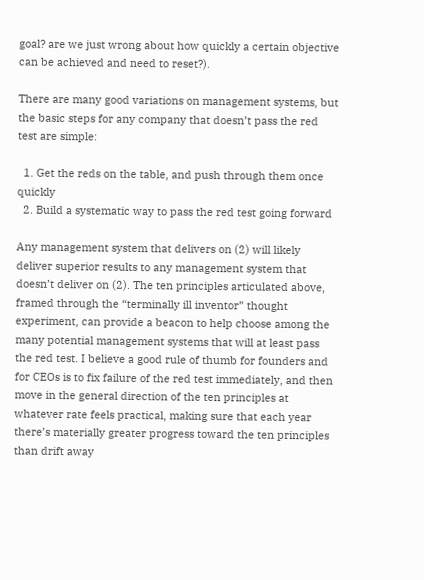goal? are we just wrong about how quickly a certain objective can be achieved and need to reset?).

There are many good variations on management systems, but the basic steps for any company that doesn’t pass the red test are simple:

  1. Get the reds on the table, and push through them once quickly
  2. Build a systematic way to pass the red test going forward

Any management system that delivers on (2) will likely deliver superior results to any management system that doesn’t deliver on (2). The ten principles articulated above, framed through the “terminally ill inventor” thought experiment, can provide a beacon to help choose among the many potential management systems that will at least pass the red test. I believe a good rule of thumb for founders and for CEOs is to fix failure of the red test immediately, and then move in the general direction of the ten principles at whatever rate feels practical, making sure that each year there’s materially greater progress toward the ten principles than drift away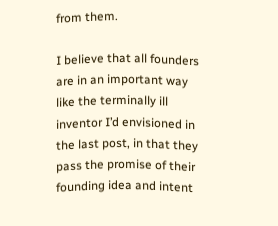from them.

I believe that all founders are in an important way like the terminally ill inventor I’d envisioned in the last post, in that they pass the promise of their founding idea and intent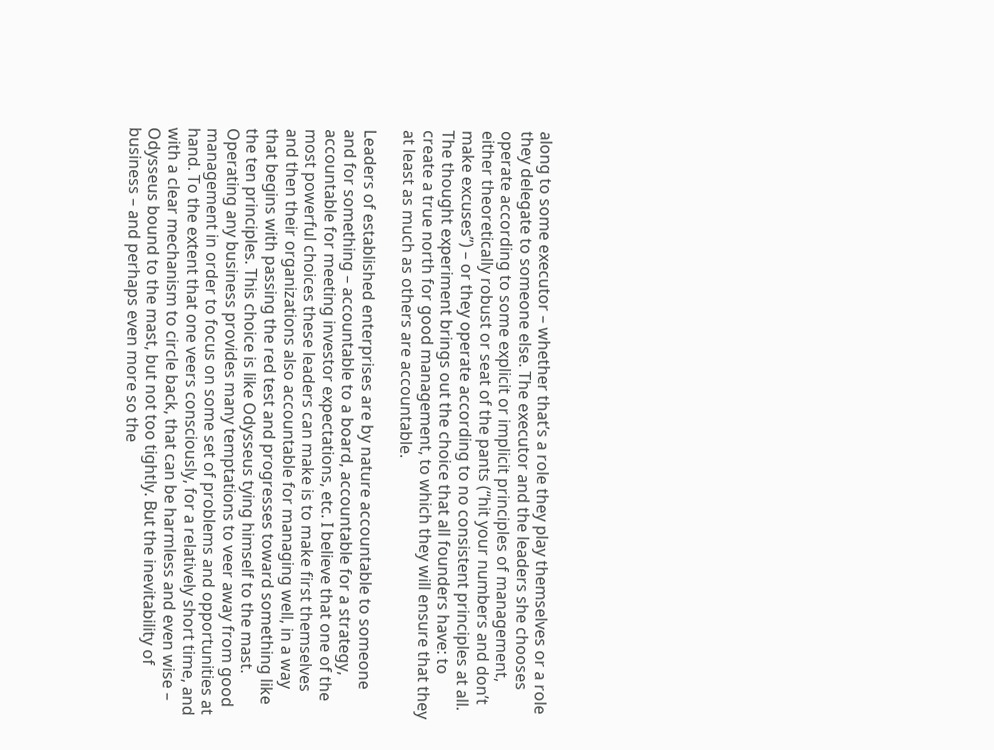along to some executor – whether that’s a role they play themselves or a role they delegate to someone else. The executor and the leaders she chooses operate according to some explicit or implicit principles of management, either theoretically robust or seat of the pants (“hit your numbers and don’t make excuses”) – or they operate according to no consistent principles at all. The thought experiment brings out the choice that all founders have: to create a true north for good management, to which they will ensure that they at least as much as others are accountable.

Leaders of established enterprises are by nature accountable to someone and for something – accountable to a board, accountable for a strategy, accountable for meeting investor expectations, etc. I believe that one of the most powerful choices these leaders can make is to make first themselves and then their organizations also accountable for managing well, in a way that begins with passing the red test and progresses toward something like the ten principles. This choice is like Odysseus tying himself to the mast. Operating any business provides many temptations to veer away from good management in order to focus on some set of problems and opportunities at hand. To the extent that one veers consciously, for a relatively short time, and with a clear mechanism to circle back, that can be harmless and even wise – Odysseus bound to the mast, but not too tightly. But the inevitability of business – and perhaps even more so the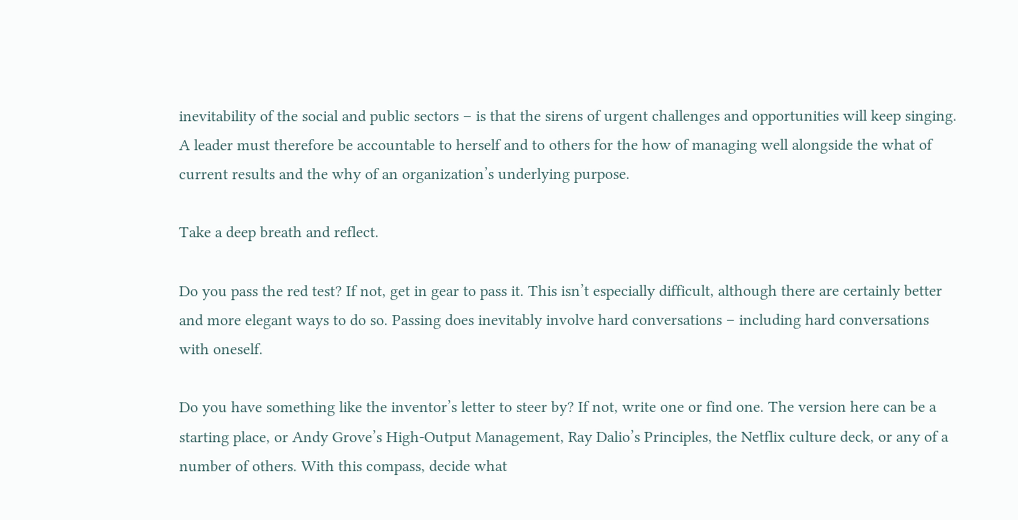inevitability of the social and public sectors – is that the sirens of urgent challenges and opportunities will keep singing. A leader must therefore be accountable to herself and to others for the how of managing well alongside the what of current results and the why of an organization’s underlying purpose.

Take a deep breath and reflect.

Do you pass the red test? If not, get in gear to pass it. This isn’t especially difficult, although there are certainly better and more elegant ways to do so. Passing does inevitably involve hard conversations – including hard conversations with oneself.

Do you have something like the inventor’s letter to steer by? If not, write one or find one. The version here can be a starting place, or Andy Grove’s High-Output Management, Ray Dalio’s Principles, the Netflix culture deck, or any of a number of others. With this compass, decide what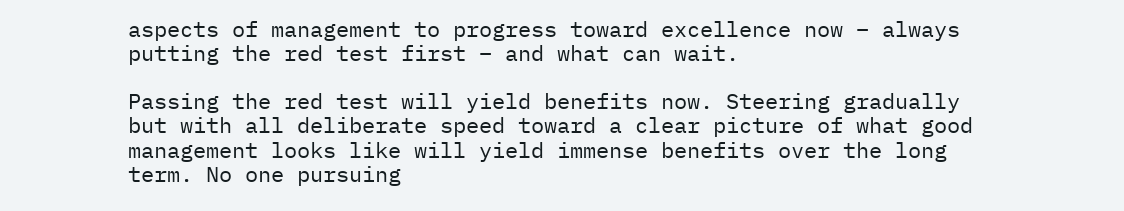aspects of management to progress toward excellence now – always putting the red test first – and what can wait.

Passing the red test will yield benefits now. Steering gradually but with all deliberate speed toward a clear picture of what good management looks like will yield immense benefits over the long term. No one pursuing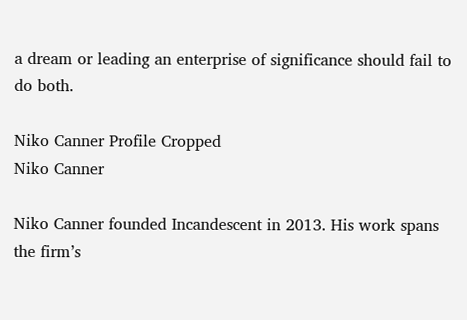a dream or leading an enterprise of significance should fail to do both.

Niko Canner Profile Cropped
Niko Canner

Niko Canner founded Incandescent in 2013. His work spans the firm’s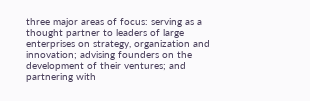three major areas of focus: serving as a thought partner to leaders of large enterprises on strategy, organization and innovation; advising founders on the development of their ventures; and partnering with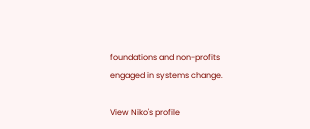foundations and non-profits engaged in systems change.

View Niko's profile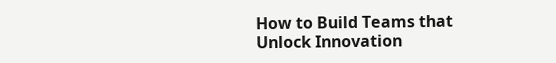How to Build Teams that Unlock Innovation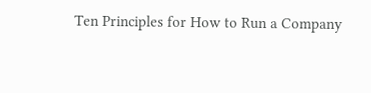Ten Principles for How to Run a Company